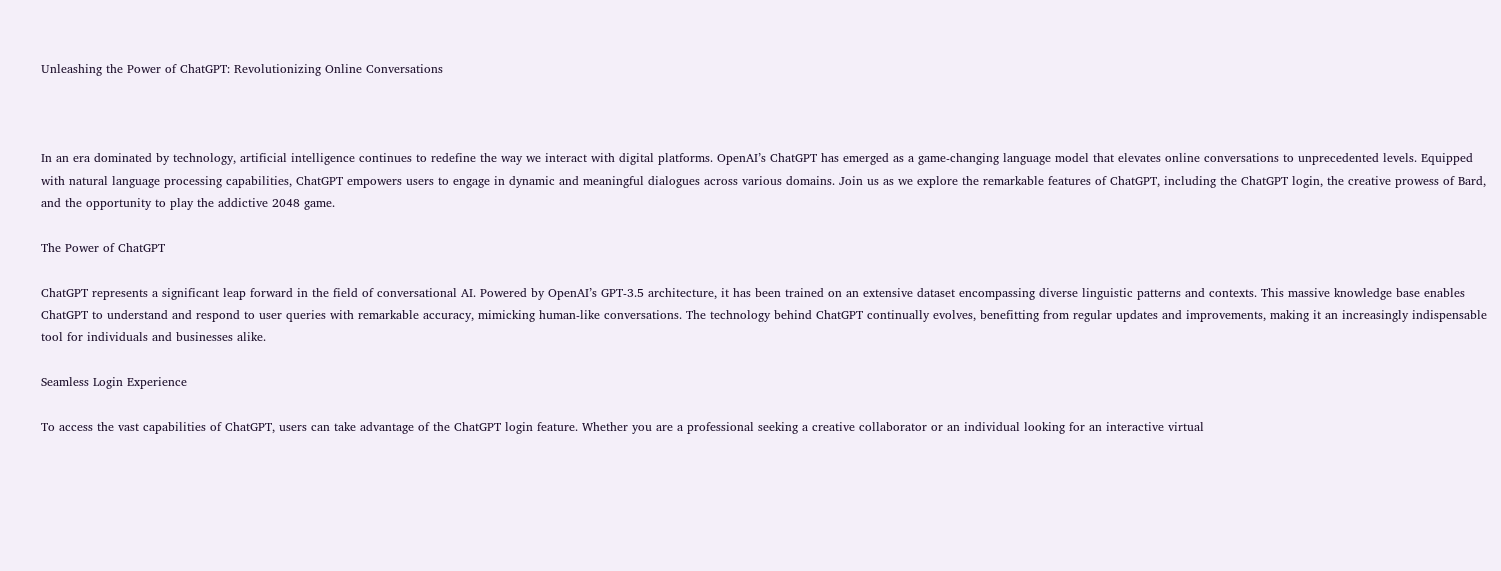Unleashing the Power of ChatGPT: Revolutionizing Online Conversations



In an era dominated by technology, artificial intelligence continues to redefine the way we interact with digital platforms. OpenAI’s ChatGPT has emerged as a game-changing language model that elevates online conversations to unprecedented levels. Equipped with natural language processing capabilities, ChatGPT empowers users to engage in dynamic and meaningful dialogues across various domains. Join us as we explore the remarkable features of ChatGPT, including the ChatGPT login, the creative prowess of Bard, and the opportunity to play the addictive 2048 game.

The Power of ChatGPT

ChatGPT represents a significant leap forward in the field of conversational AI. Powered by OpenAI’s GPT-3.5 architecture, it has been trained on an extensive dataset encompassing diverse linguistic patterns and contexts. This massive knowledge base enables ChatGPT to understand and respond to user queries with remarkable accuracy, mimicking human-like conversations. The technology behind ChatGPT continually evolves, benefitting from regular updates and improvements, making it an increasingly indispensable tool for individuals and businesses alike.

Seamless Login Experience

To access the vast capabilities of ChatGPT, users can take advantage of the ChatGPT login feature. Whether you are a professional seeking a creative collaborator or an individual looking for an interactive virtual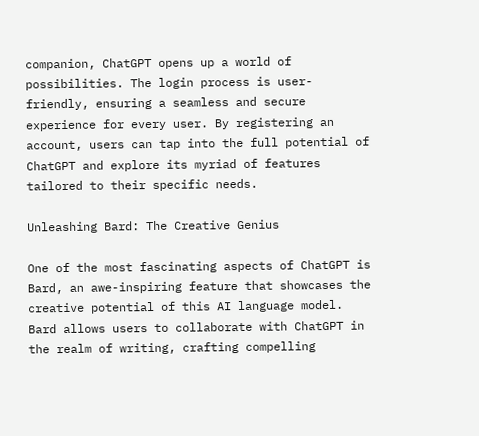companion, ChatGPT opens up a world of possibilities. The login process is user-friendly, ensuring a seamless and secure experience for every user. By registering an account, users can tap into the full potential of ChatGPT and explore its myriad of features tailored to their specific needs.

Unleashing Bard: The Creative Genius

One of the most fascinating aspects of ChatGPT is Bard, an awe-inspiring feature that showcases the creative potential of this AI language model. Bard allows users to collaborate with ChatGPT in the realm of writing, crafting compelling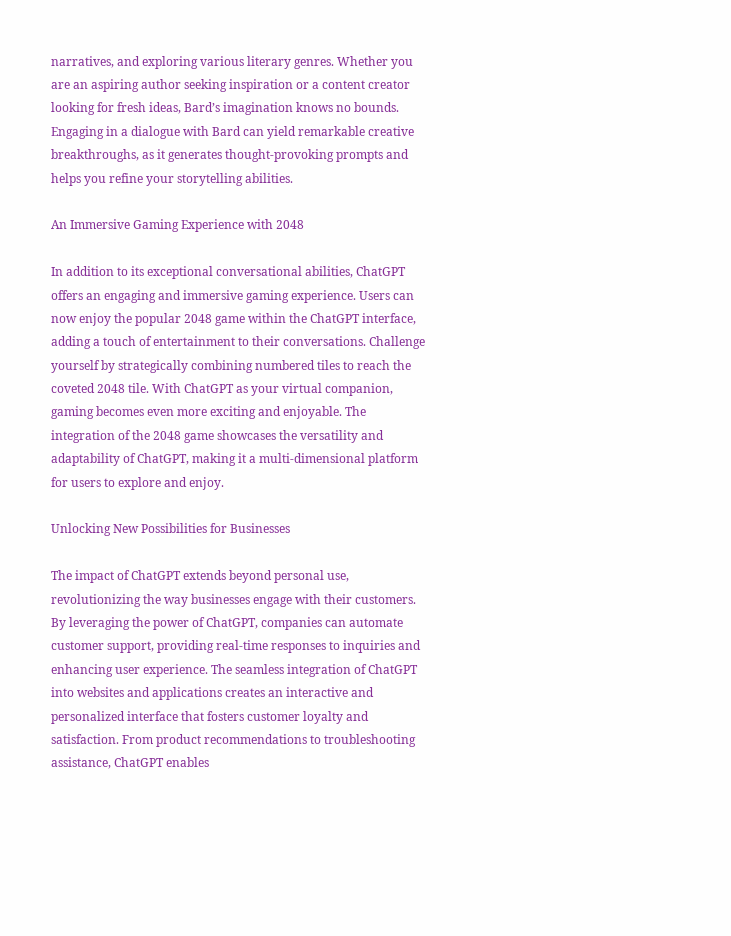narratives, and exploring various literary genres. Whether you are an aspiring author seeking inspiration or a content creator looking for fresh ideas, Bard’s imagination knows no bounds. Engaging in a dialogue with Bard can yield remarkable creative breakthroughs, as it generates thought-provoking prompts and helps you refine your storytelling abilities.

An Immersive Gaming Experience with 2048

In addition to its exceptional conversational abilities, ChatGPT offers an engaging and immersive gaming experience. Users can now enjoy the popular 2048 game within the ChatGPT interface, adding a touch of entertainment to their conversations. Challenge yourself by strategically combining numbered tiles to reach the coveted 2048 tile. With ChatGPT as your virtual companion, gaming becomes even more exciting and enjoyable. The integration of the 2048 game showcases the versatility and adaptability of ChatGPT, making it a multi-dimensional platform for users to explore and enjoy.

Unlocking New Possibilities for Businesses

The impact of ChatGPT extends beyond personal use, revolutionizing the way businesses engage with their customers. By leveraging the power of ChatGPT, companies can automate customer support, providing real-time responses to inquiries and enhancing user experience. The seamless integration of ChatGPT into websites and applications creates an interactive and personalized interface that fosters customer loyalty and satisfaction. From product recommendations to troubleshooting assistance, ChatGPT enables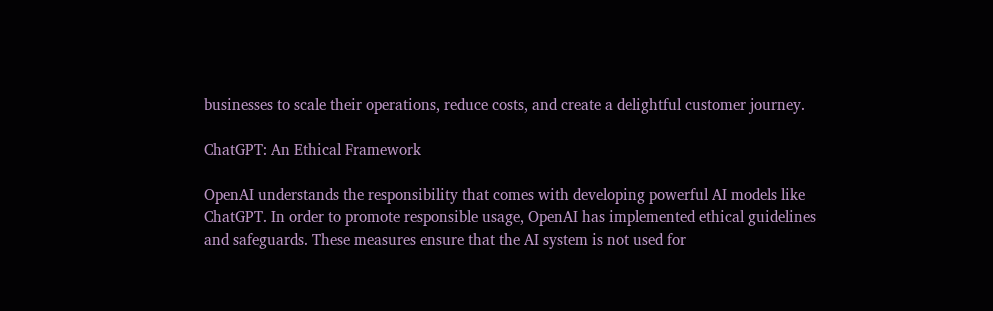businesses to scale their operations, reduce costs, and create a delightful customer journey.

ChatGPT: An Ethical Framework

OpenAI understands the responsibility that comes with developing powerful AI models like ChatGPT. In order to promote responsible usage, OpenAI has implemented ethical guidelines and safeguards. These measures ensure that the AI system is not used for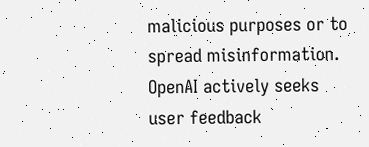malicious purposes or to spread misinformation. OpenAI actively seeks user feedback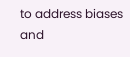to address biases and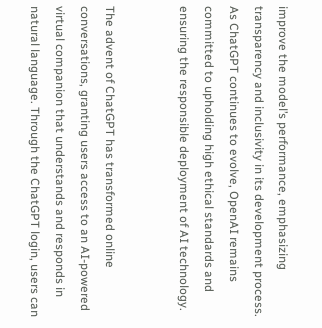improve the model’s performance, emphasizing transparency and inclusivity in its development process. As ChatGPT continues to evolve, OpenAI remains committed to upholding high ethical standards and ensuring the responsible deployment of AI technology.


The advent of ChatGPT has transformed online conversations, granting users access to an AI-powered virtual companion that understands and responds in natural language. Through the ChatGPT login, users can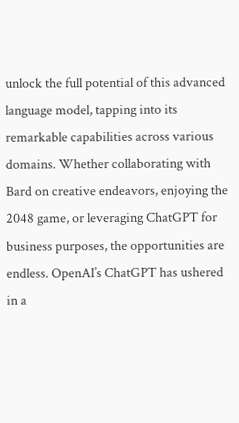unlock the full potential of this advanced language model, tapping into its remarkable capabilities across various domains. Whether collaborating with Bard on creative endeavors, enjoying the 2048 game, or leveraging ChatGPT for business purposes, the opportunities are endless. OpenAI’s ChatGPT has ushered in a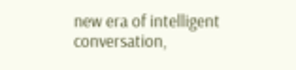new era of intelligent conversation,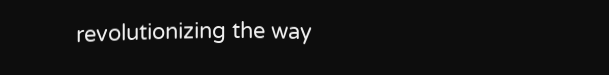revolutionizing the way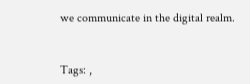we communicate in the digital realm.


Tags: ,